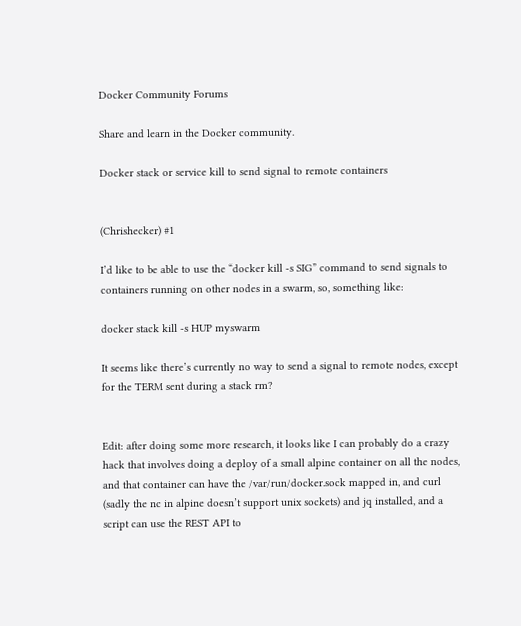Docker Community Forums

Share and learn in the Docker community.

Docker stack or service kill to send signal to remote containers


(Chrishecker) #1

I’d like to be able to use the “docker kill -s SIG” command to send signals to containers running on other nodes in a swarm, so, something like:

docker stack kill -s HUP myswarm

It seems like there’s currently no way to send a signal to remote nodes, except for the TERM sent during a stack rm?


Edit: after doing some more research, it looks like I can probably do a crazy hack that involves doing a deploy of a small alpine container on all the nodes, and that container can have the /var/run/docker.sock mapped in, and curl (sadly the nc in alpine doesn’t support unix sockets) and jq installed, and a script can use the REST API to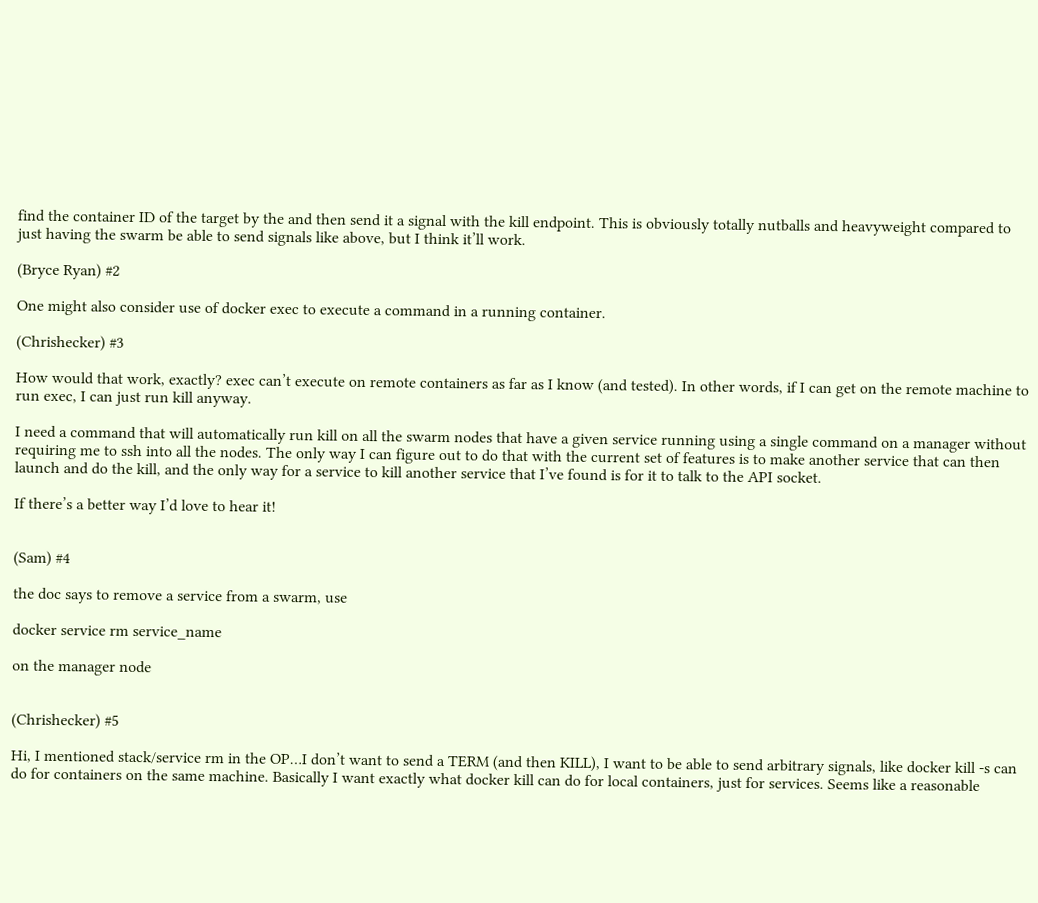find the container ID of the target by the and then send it a signal with the kill endpoint. This is obviously totally nutballs and heavyweight compared to just having the swarm be able to send signals like above, but I think it’ll work.

(Bryce Ryan) #2

One might also consider use of docker exec to execute a command in a running container.

(Chrishecker) #3

How would that work, exactly? exec can’t execute on remote containers as far as I know (and tested). In other words, if I can get on the remote machine to run exec, I can just run kill anyway.

I need a command that will automatically run kill on all the swarm nodes that have a given service running using a single command on a manager without requiring me to ssh into all the nodes. The only way I can figure out to do that with the current set of features is to make another service that can then launch and do the kill, and the only way for a service to kill another service that I’ve found is for it to talk to the API socket.

If there’s a better way I’d love to hear it!


(Sam) #4

the doc says to remove a service from a swarm, use

docker service rm service_name

on the manager node


(Chrishecker) #5

Hi, I mentioned stack/service rm in the OP…I don’t want to send a TERM (and then KILL), I want to be able to send arbitrary signals, like docker kill -s can do for containers on the same machine. Basically I want exactly what docker kill can do for local containers, just for services. Seems like a reasonable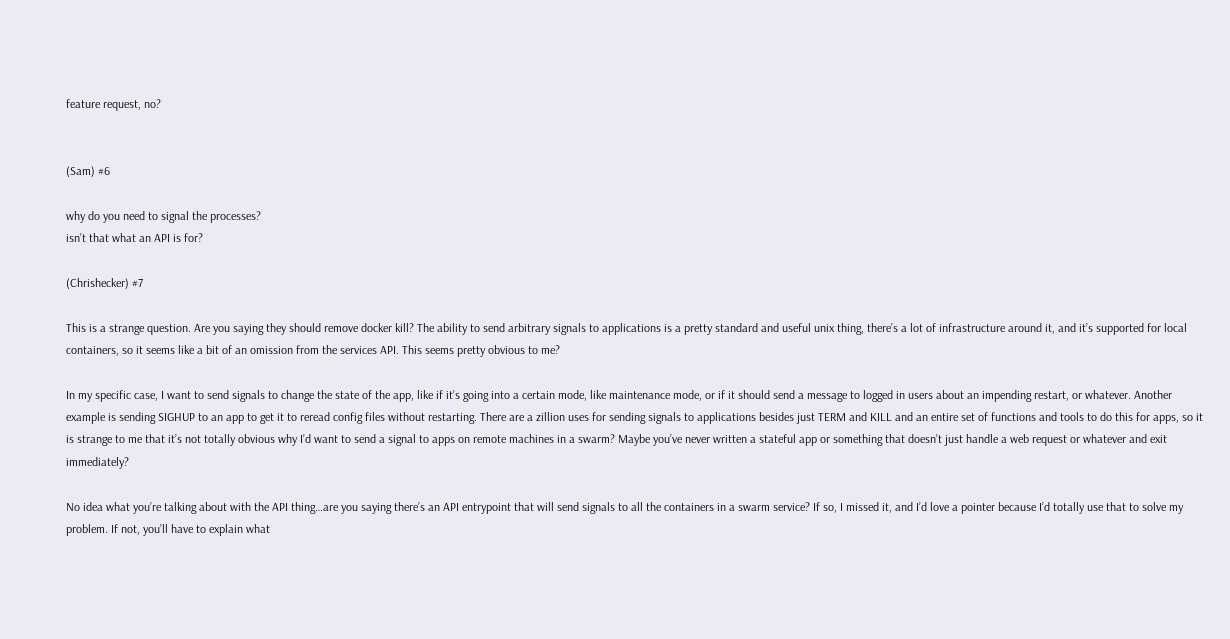feature request, no?


(Sam) #6

why do you need to signal the processes?
isn’t that what an API is for?

(Chrishecker) #7

This is a strange question. Are you saying they should remove docker kill? The ability to send arbitrary signals to applications is a pretty standard and useful unix thing, there’s a lot of infrastructure around it, and it’s supported for local containers, so it seems like a bit of an omission from the services API. This seems pretty obvious to me?

In my specific case, I want to send signals to change the state of the app, like if it’s going into a certain mode, like maintenance mode, or if it should send a message to logged in users about an impending restart, or whatever. Another example is sending SIGHUP to an app to get it to reread config files without restarting. There are a zillion uses for sending signals to applications besides just TERM and KILL and an entire set of functions and tools to do this for apps, so it is strange to me that it’s not totally obvious why I’d want to send a signal to apps on remote machines in a swarm? Maybe you’ve never written a stateful app or something that doesn’t just handle a web request or whatever and exit immediately?

No idea what you’re talking about with the API thing…are you saying there’s an API entrypoint that will send signals to all the containers in a swarm service? If so, I missed it, and I’d love a pointer because I’d totally use that to solve my problem. If not, you’ll have to explain what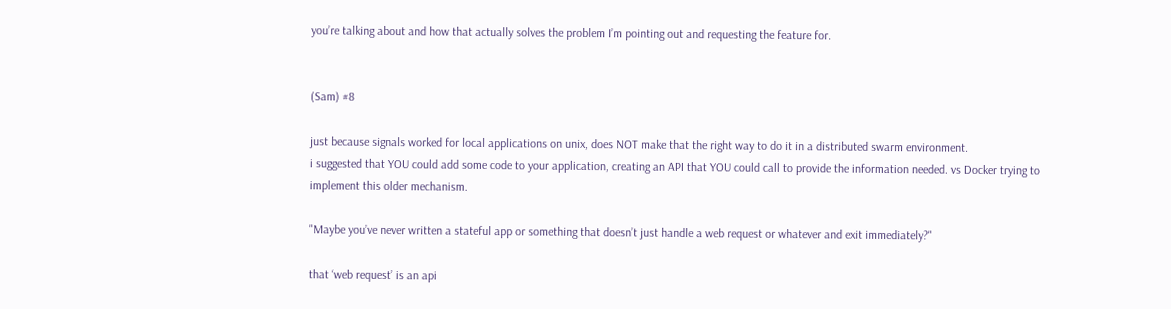you’re talking about and how that actually solves the problem I’m pointing out and requesting the feature for.


(Sam) #8

just because signals worked for local applications on unix, does NOT make that the right way to do it in a distributed swarm environment.
i suggested that YOU could add some code to your application, creating an API that YOU could call to provide the information needed. vs Docker trying to implement this older mechanism.

"Maybe you’ve never written a stateful app or something that doesn’t just handle a web request or whatever and exit immediately?"

that ‘web request’ is an api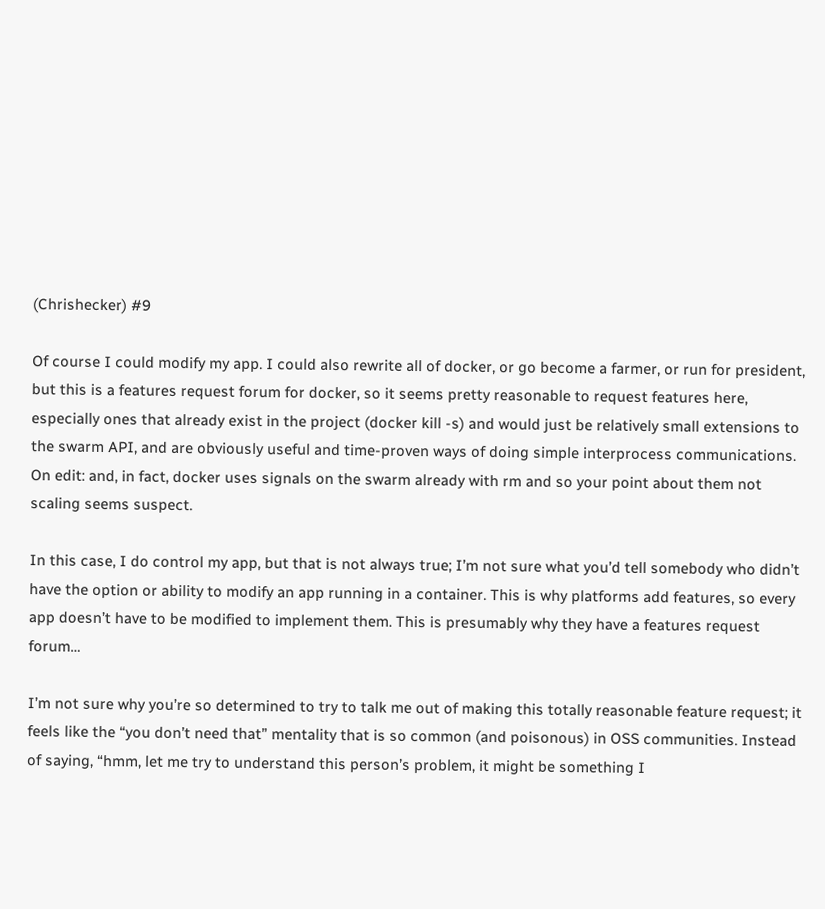(Chrishecker) #9

Of course I could modify my app. I could also rewrite all of docker, or go become a farmer, or run for president, but this is a features request forum for docker, so it seems pretty reasonable to request features here, especially ones that already exist in the project (docker kill -s) and would just be relatively small extensions to the swarm API, and are obviously useful and time-proven ways of doing simple interprocess communications. On edit: and, in fact, docker uses signals on the swarm already with rm and so your point about them not scaling seems suspect.

In this case, I do control my app, but that is not always true; I’m not sure what you’d tell somebody who didn’t have the option or ability to modify an app running in a container. This is why platforms add features, so every app doesn’t have to be modified to implement them. This is presumably why they have a features request forum…

I’m not sure why you’re so determined to try to talk me out of making this totally reasonable feature request; it feels like the “you don’t need that” mentality that is so common (and poisonous) in OSS communities. Instead of saying, “hmm, let me try to understand this person’s problem, it might be something I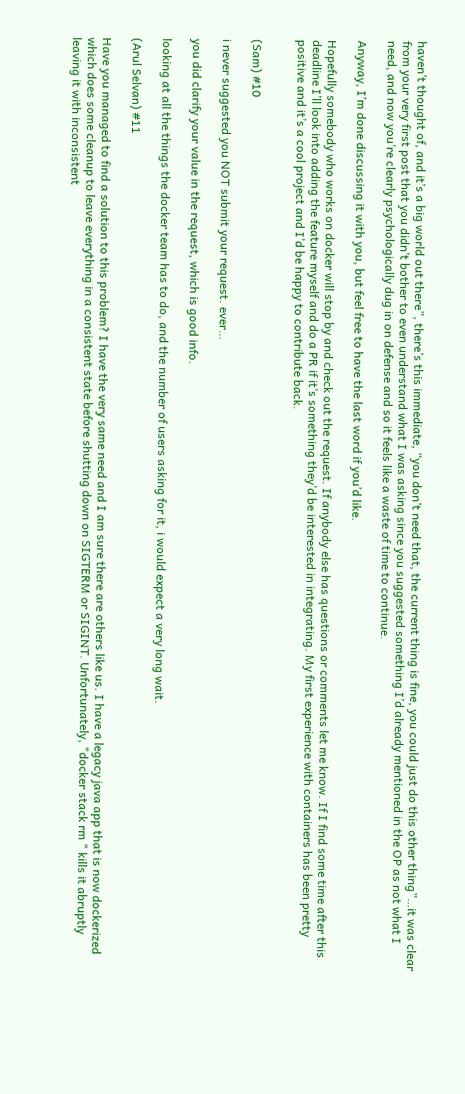haven’t thought of, and it’s a big world out there”, there’s this immediate, “you don’t need that, the current thing is fine, you could just do this other thing”…it was clear from your very first post that you didn’t bother to even understand what I was asking since you suggested something I’d already mentioned in the OP as not what I need, and now you’re clearly psychologically dug in on defense and so it feels like a waste of time to continue.

Anyway, I’m done discussing it with you, but feel free to have the last word if you’d like.

Hopefully somebody who works on docker will stop by and check out the request. If anybody else has questions or comments let me know. If I find some time after this deadline I’ll look into adding the feature myself and do a PR if it’s something they’d be interested in integrating. My first experience with containers has been pretty positive and it’s a cool project and I’d be happy to contribute back.


(Sam) #10

i never suggested you NOT submit your request. ever…

you did clarify your value in the request, which is good info.

looking at all the things the docker team has to do, and the number of users asking for it, i would expect a very long wait.

(Arul Selvan) #11

Have you managed to find a solution to this problem? I have the very same need and I am sure there are others like us. I have a legacy java app that is now dockerized which does some cleanup to leave everything in a consistent state before shutting down on SIGTERM or SIGINT. Unfortunately, "docker stack rm " kills it abruptly leaving it with inconsistent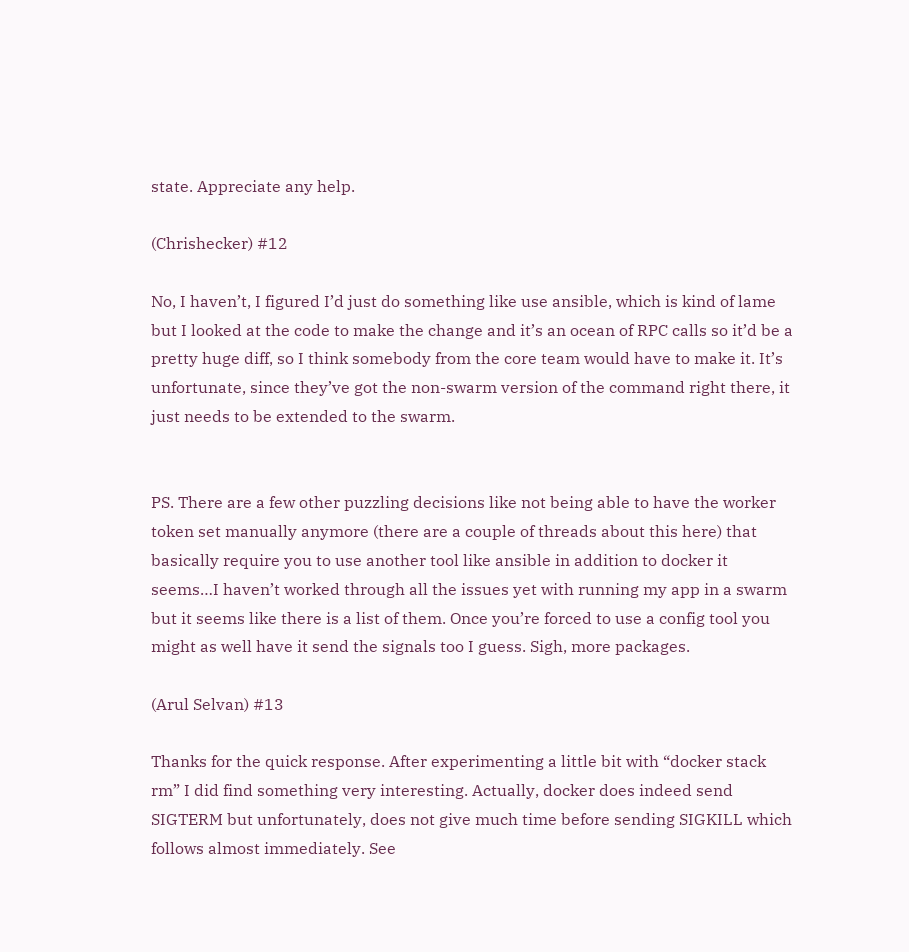state. Appreciate any help.

(Chrishecker) #12

No, I haven’t, I figured I’d just do something like use ansible, which is kind of lame but I looked at the code to make the change and it’s an ocean of RPC calls so it’d be a pretty huge diff, so I think somebody from the core team would have to make it. It’s unfortunate, since they’ve got the non-swarm version of the command right there, it just needs to be extended to the swarm.


PS. There are a few other puzzling decisions like not being able to have the worker token set manually anymore (there are a couple of threads about this here) that basically require you to use another tool like ansible in addition to docker it seems…I haven’t worked through all the issues yet with running my app in a swarm but it seems like there is a list of them. Once you’re forced to use a config tool you might as well have it send the signals too I guess. Sigh, more packages.

(Arul Selvan) #13

Thanks for the quick response. After experimenting a little bit with “docker stack rm” I did find something very interesting. Actually, docker does indeed send SIGTERM but unfortunately, does not give much time before sending SIGKILL which follows almost immediately. See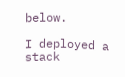below.

I deployed a stack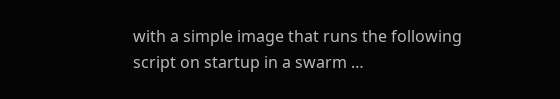with a simple image that runs the following script on startup in a swarm …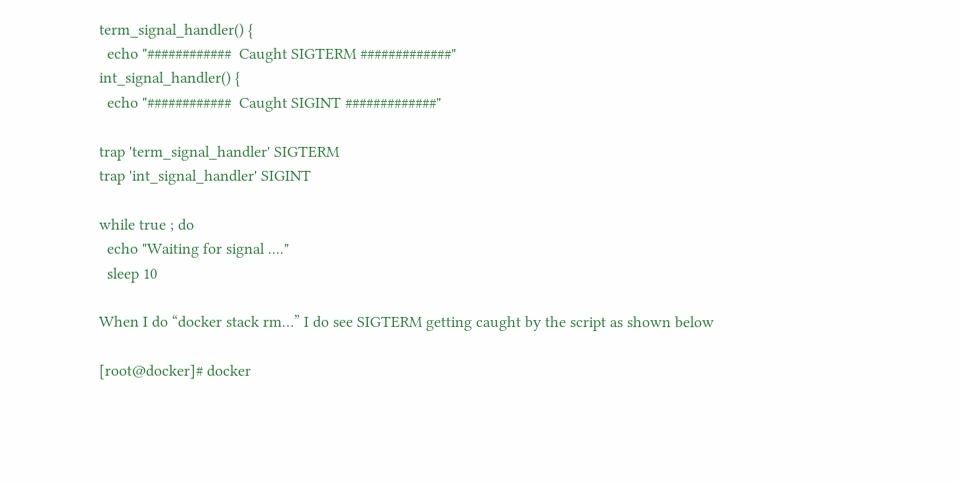term_signal_handler() {
  echo "############  Caught SIGTERM #############"
int_signal_handler() {
  echo "############  Caught SIGINT #############"

trap 'term_signal_handler' SIGTERM
trap 'int_signal_handler' SIGINT

while true ; do
  echo "Waiting for signal ...."
  sleep 10

When I do “docker stack rm…” I do see SIGTERM getting caught by the script as shown below

[root@docker]# docker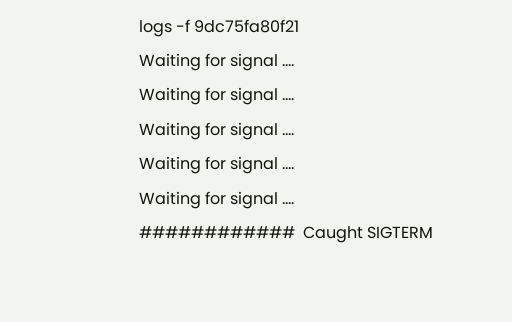logs -f 9dc75fa80f21
Waiting for signal ....
Waiting for signal ....
Waiting for signal ....
Waiting for signal ....
Waiting for signal ....
############  Caught SIGTERM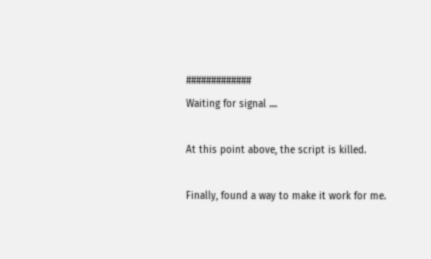#############
Waiting for signal ....

At this point above, the script is killed.

Finally, found a way to make it work for me.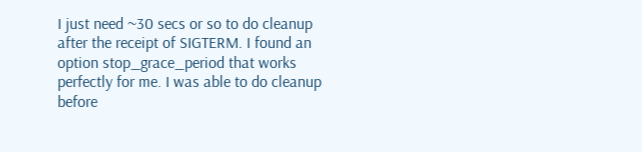I just need ~30 secs or so to do cleanup after the receipt of SIGTERM. I found an option stop_grace_period that works perfectly for me. I was able to do cleanup before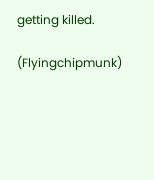getting killed.

(Flyingchipmunk)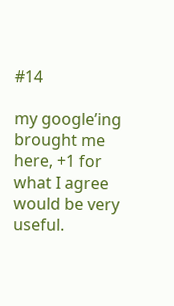#14

my google’ing brought me here, +1 for what I agree would be very useful.